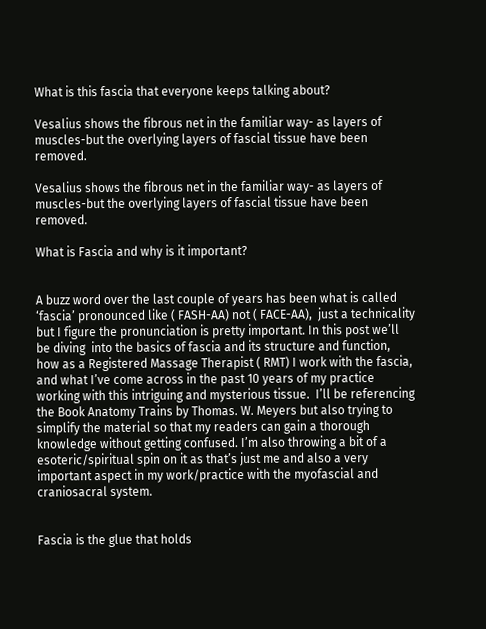What is this fascia that everyone keeps talking about?

Vesalius shows the fibrous net in the familiar way- as layers of muscles-but the overlying layers of fascial tissue have been removed.

Vesalius shows the fibrous net in the familiar way- as layers of muscles-but the overlying layers of fascial tissue have been removed.

What is Fascia and why is it important?


A buzz word over the last couple of years has been what is called ‘fascia’ pronounced like ( FASH-AA) not ( FACE-AA),  just a technicality but I figure the pronunciation is pretty important. In this post we’ll be diving  into the basics of fascia and its structure and function, how as a Registered Massage Therapist ( RMT) I work with the fascia,  and what I’ve come across in the past 10 years of my practice working with this intriguing and mysterious tissue.  I’ll be referencing the Book Anatomy Trains by Thomas. W. Meyers but also trying to simplify the material so that my readers can gain a thorough knowledge without getting confused. I’m also throwing a bit of a esoteric/spiritual spin on it as that’s just me and also a very important aspect in my work/practice with the myofascial and craniosacral system.


Fascia is the glue that holds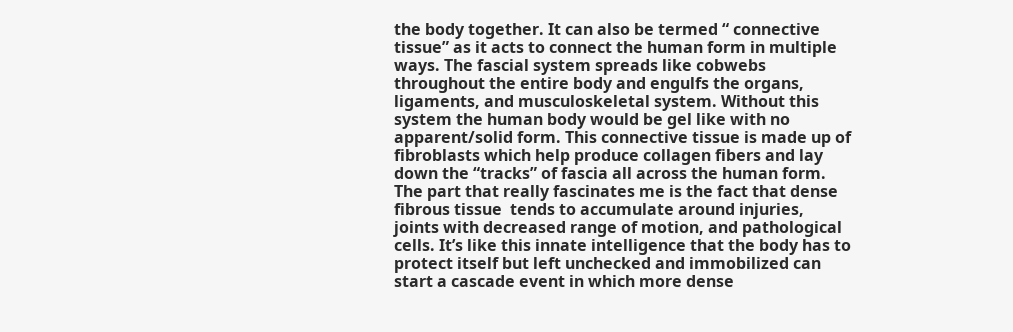the body together. It can also be termed “ connective tissue” as it acts to connect the human form in multiple ways. The fascial system spreads like cobwebs throughout the entire body and engulfs the organs, ligaments, and musculoskeletal system. Without this system the human body would be gel like with no apparent/solid form. This connective tissue is made up of fibroblasts which help produce collagen fibers and lay down the “tracks” of fascia all across the human form. The part that really fascinates me is the fact that dense fibrous tissue  tends to accumulate around injuries, joints with decreased range of motion, and pathological cells. It’s like this innate intelligence that the body has to protect itself but left unchecked and immobilized can start a cascade event in which more dense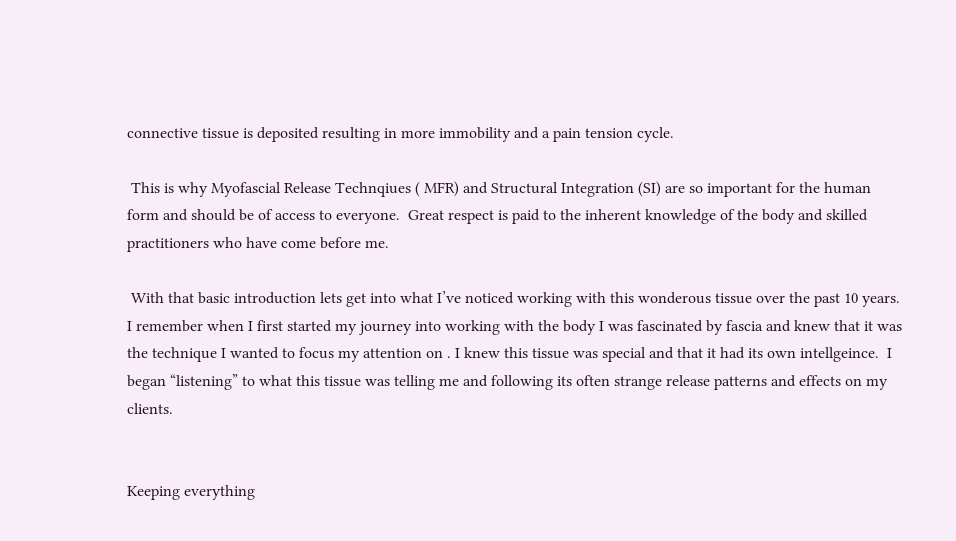connective tissue is deposited resulting in more immobility and a pain tension cycle.

 This is why Myofascial Release Technqiues ( MFR) and Structural Integration (SI) are so important for the human form and should be of access to everyone.  Great respect is paid to the inherent knowledge of the body and skilled practitioners who have come before me.

 With that basic introduction lets get into what I’ve noticed working with this wonderous tissue over the past 10 years. I remember when I first started my journey into working with the body I was fascinated by fascia and knew that it was the technique I wanted to focus my attention on . I knew this tissue was special and that it had its own intellgeince.  I began “listening” to what this tissue was telling me and following its often strange release patterns and effects on my clients.


Keeping everything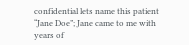confidential lets name this patient “Jane Doe”; Jane came to me with years of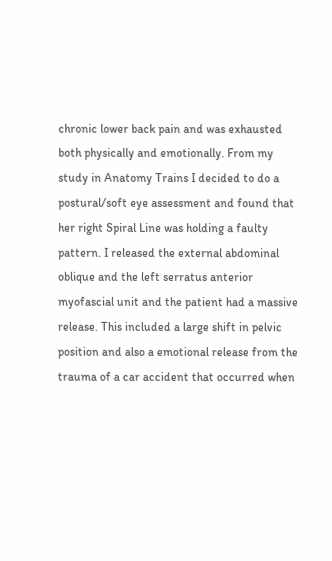chronic lower back pain and was exhausted both physically and emotionally. From my study in Anatomy Trains I decided to do a postural/soft eye assessment and found that her right Spiral Line was holding a faulty pattern. I released the external abdominal oblique and the left serratus anterior myofascial unit and the patient had a massive release. This included a large shift in pelvic position and also a emotional release from the trauma of a car accident that occurred when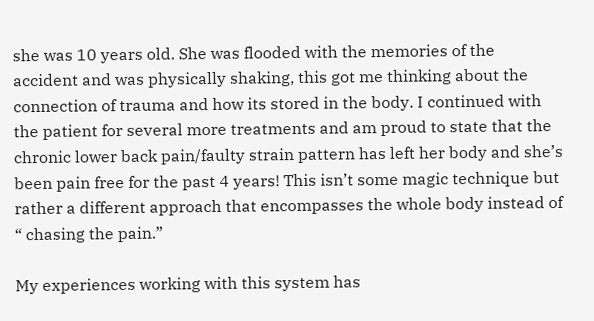she was 10 years old. She was flooded with the memories of the accident and was physically shaking, this got me thinking about the connection of trauma and how its stored in the body. I continued with the patient for several more treatments and am proud to state that the chronic lower back pain/faulty strain pattern has left her body and she’s been pain free for the past 4 years! This isn’t some magic technique but rather a different approach that encompasses the whole body instead of “ chasing the pain.”

My experiences working with this system has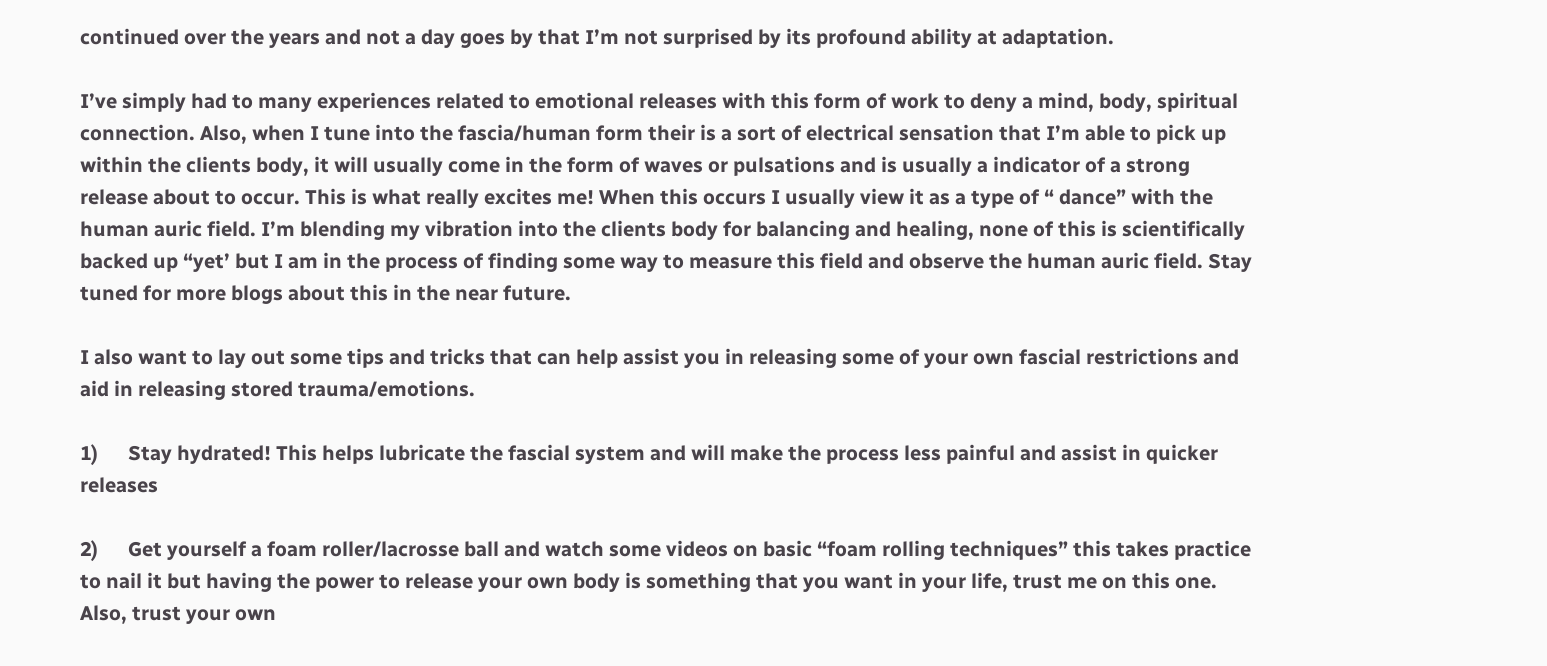continued over the years and not a day goes by that I’m not surprised by its profound ability at adaptation.

I’ve simply had to many experiences related to emotional releases with this form of work to deny a mind, body, spiritual connection. Also, when I tune into the fascia/human form their is a sort of electrical sensation that I’m able to pick up within the clients body, it will usually come in the form of waves or pulsations and is usually a indicator of a strong release about to occur. This is what really excites me! When this occurs I usually view it as a type of “ dance” with the human auric field. I’m blending my vibration into the clients body for balancing and healing, none of this is scientifically backed up “yet’ but I am in the process of finding some way to measure this field and observe the human auric field. Stay tuned for more blogs about this in the near future.

I also want to lay out some tips and tricks that can help assist you in releasing some of your own fascial restrictions and aid in releasing stored trauma/emotions.

1)      Stay hydrated! This helps lubricate the fascial system and will make the process less painful and assist in quicker releases

2)      Get yourself a foam roller/lacrosse ball and watch some videos on basic “foam rolling techniques” this takes practice to nail it but having the power to release your own body is something that you want in your life, trust me on this one. Also, trust your own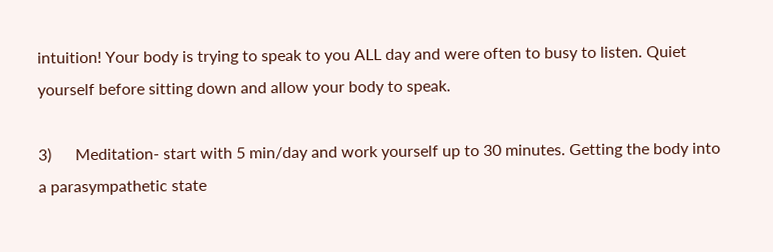intuition! Your body is trying to speak to you ALL day and were often to busy to listen. Quiet yourself before sitting down and allow your body to speak.

3)      Meditation- start with 5 min/day and work yourself up to 30 minutes. Getting the body into a parasympathetic state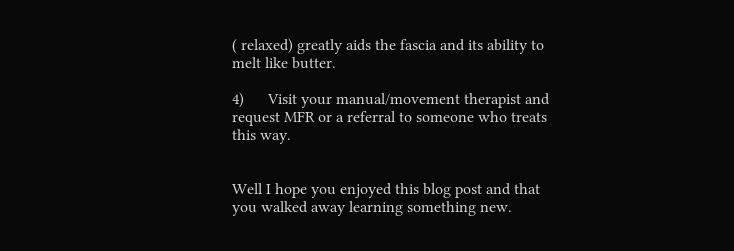( relaxed) greatly aids the fascia and its ability to melt like butter.

4)      Visit your manual/movement therapist and request MFR or a referral to someone who treats this way.


Well I hope you enjoyed this blog post and that you walked away learning something new.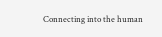Connecting into the human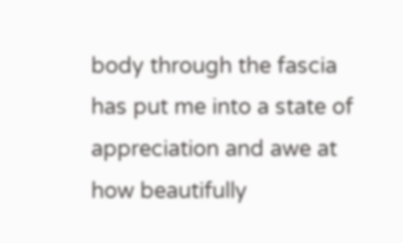body through the fascia has put me into a state of appreciation and awe at how beautifully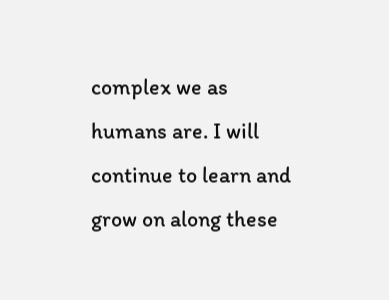complex we as humans are. I will continue to learn and grow on along these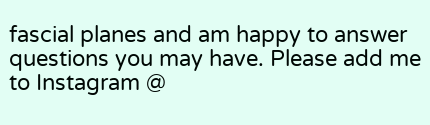fascial planes and am happy to answer questions you may have. Please add me to Instagram @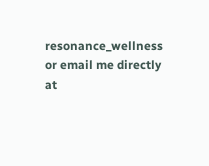resonance_wellness or email me directly at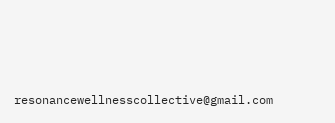resonancewellnesscollective@gmail.com